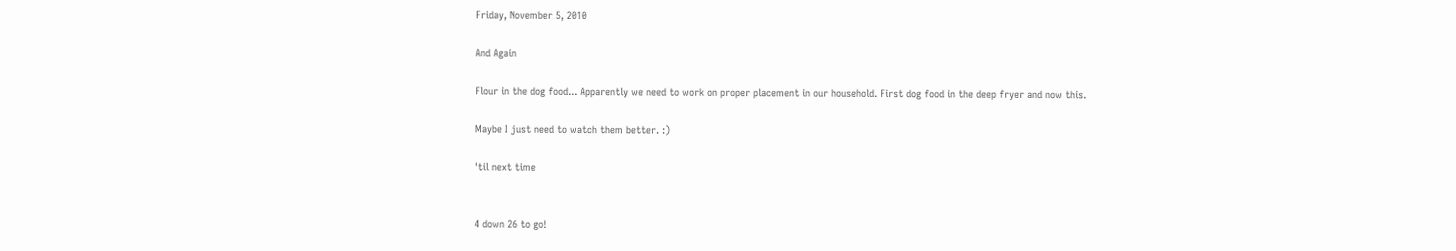Friday, November 5, 2010

And Again

Flour in the dog food... Apparently we need to work on proper placement in our household. First dog food in the deep fryer and now this.

Maybe I just need to watch them better. :)

'til next time


4 down 26 to go!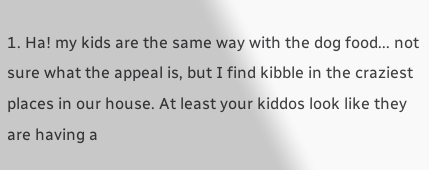1. Ha! my kids are the same way with the dog food... not sure what the appeal is, but I find kibble in the craziest places in our house. At least your kiddos look like they are having a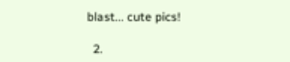blast... cute pics!

  2.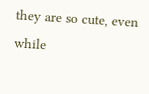they are so cute, even while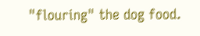"flouring" the dog food.